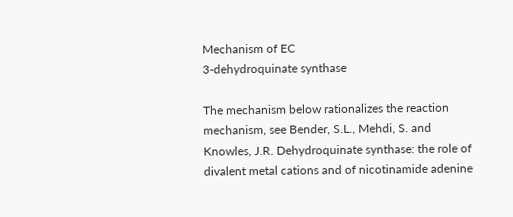Mechanism of EC
3-dehydroquinate synthase

The mechanism below rationalizes the reaction mechanism, see Bender, S.L., Mehdi, S. and Knowles, J.R. Dehydroquinate synthase: the role of divalent metal cations and of nicotinamide adenine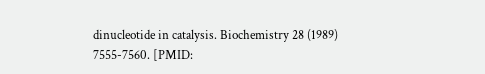dinucleotide in catalysis. Biochemistry 28 (1989) 7555-7560. [PMID: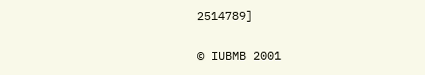2514789]

© IUBMB 2001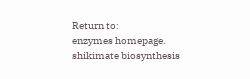Return to:
enzymes homepage.
shikimate biosynthesis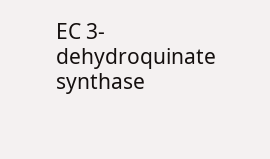EC 3-dehydroquinate synthase